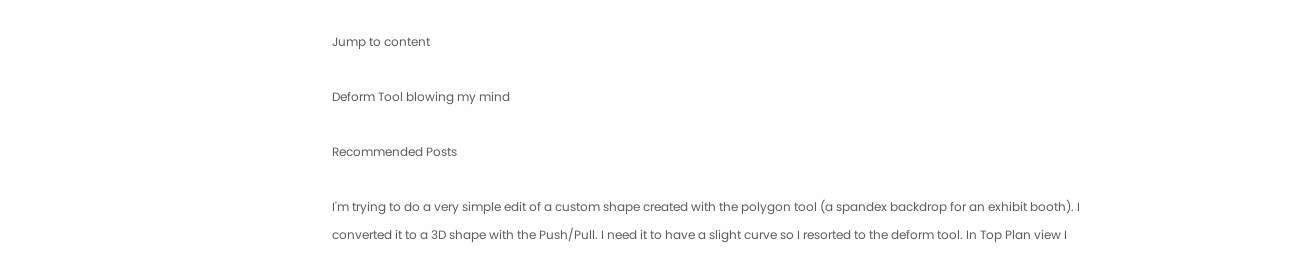Jump to content

Deform Tool blowing my mind

Recommended Posts

I'm trying to do a very simple edit of a custom shape created with the polygon tool (a spandex backdrop for an exhibit booth). I converted it to a 3D shape with the Push/Pull. I need it to have a slight curve so I resorted to the deform tool. In Top Plan view I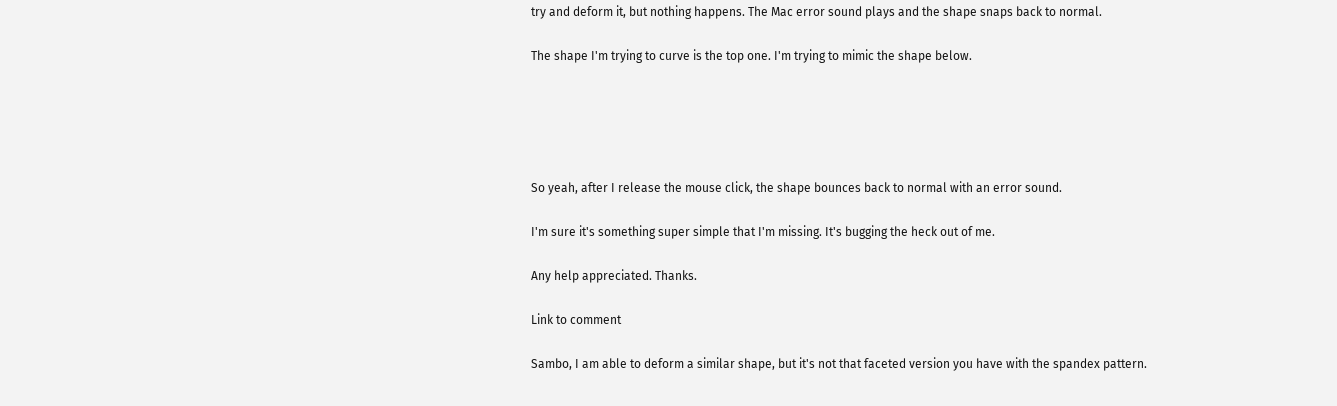try and deform it, but nothing happens. The Mac error sound plays and the shape snaps back to normal.

The shape I'm trying to curve is the top one. I'm trying to mimic the shape below.





So yeah, after I release the mouse click, the shape bounces back to normal with an error sound.

I'm sure it's something super simple that I'm missing. It's bugging the heck out of me.

Any help appreciated. Thanks.

Link to comment

Sambo, I am able to deform a similar shape, but it's not that faceted version you have with the spandex pattern.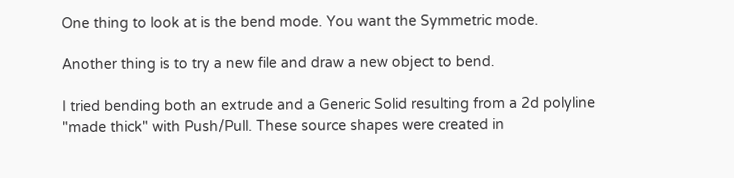One thing to look at is the bend mode. You want the Symmetric mode.

Another thing is to try a new file and draw a new object to bend.

I tried bending both an extrude and a Generic Solid resulting from a 2d polyline "made thick" with Push/Pull. These source shapes were created in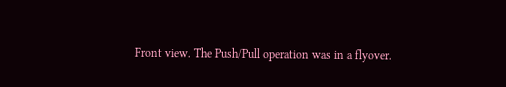Front view. The Push/Pull operation was in a flyover.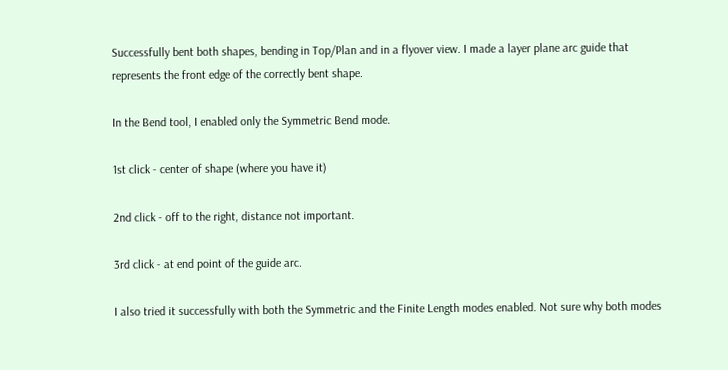Successfully bent both shapes, bending in Top/Plan and in a flyover view. I made a layer plane arc guide that represents the front edge of the correctly bent shape.

In the Bend tool, I enabled only the Symmetric Bend mode.

1st click - center of shape (where you have it)

2nd click - off to the right, distance not important.

3rd click - at end point of the guide arc.

I also tried it successfully with both the Symmetric and the Finite Length modes enabled. Not sure why both modes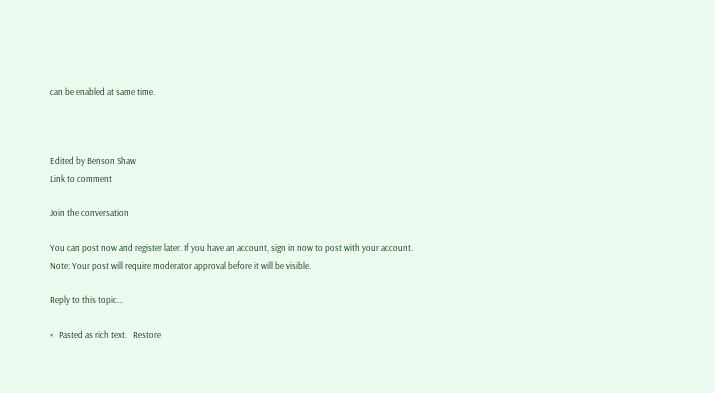can be enabled at same time.



Edited by Benson Shaw
Link to comment

Join the conversation

You can post now and register later. If you have an account, sign in now to post with your account.
Note: Your post will require moderator approval before it will be visible.

Reply to this topic...

×   Pasted as rich text.   Restore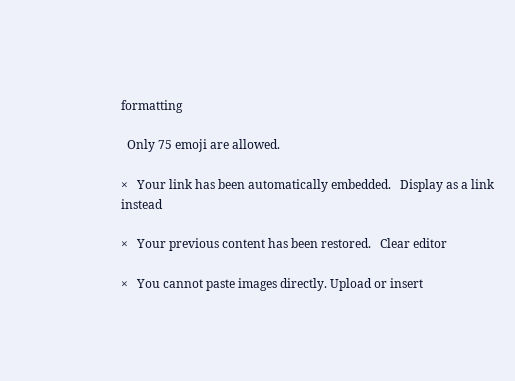formatting

  Only 75 emoji are allowed.

×   Your link has been automatically embedded.   Display as a link instead

×   Your previous content has been restored.   Clear editor

×   You cannot paste images directly. Upload or insert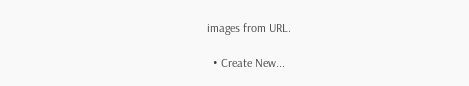images from URL.

  • Create New...